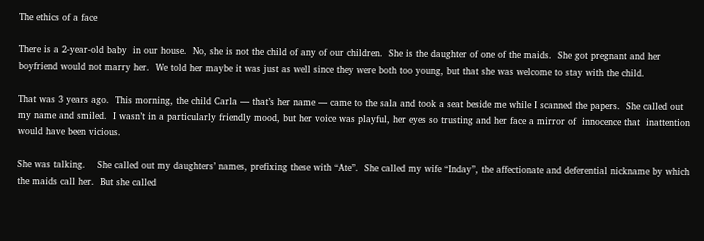The ethics of a face

There is a 2-year-old baby  in our house.  No, she is not the child of any of our children.  She is the daughter of one of the maids.  She got pregnant and her boyfriend would not marry her.  We told her maybe it was just as well since they were both too young, but that she was welcome to stay with the child.

That was 3 years ago.  This morning, the child Carla — that’s her name — came to the sala and took a seat beside me while I scanned the papers.  She called out my name and smiled.  I wasn’t in a particularly friendly mood, but her voice was playful, her eyes so trusting and her face a mirror of  innocence that  inattention would have been vicious.

She was talking.    She called out my daughters’ names, prefixing these with “Ate”.  She called my wife “Inday”, the affectionate and deferential nickname by which the maids call her.  But she called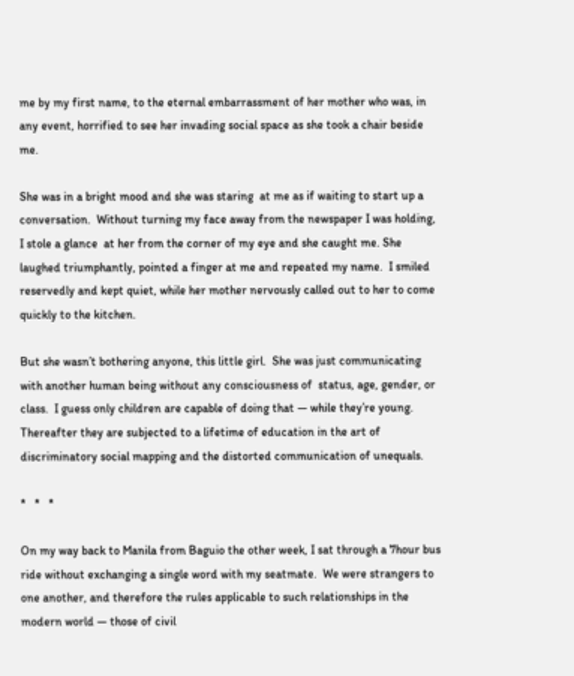me by my first name, to the eternal embarrassment of her mother who was, in any event, horrified to see her invading social space as she took a chair beside me.

She was in a bright mood and she was staring  at me as if waiting to start up a conversation.  Without turning my face away from the newspaper I was holding, I stole a glance  at her from the corner of my eye and she caught me. She laughed triumphantly, pointed a finger at me and repeated my name.  I smiled reservedly and kept quiet, while her mother nervously called out to her to come quickly to the kitchen.

But she wasn’t bothering anyone, this little girl.  She was just communicating with another human being without any consciousness of  status, age, gender, or class.  I guess only children are capable of doing that — while they’re young.  Thereafter they are subjected to a lifetime of education in the art of discriminatory social mapping and the distorted communication of unequals.

*   *   *

On my way back to Manila from Baguio the other week, I sat through a 7hour bus ride without exchanging a single word with my seatmate.  We were strangers to one another, and therefore the rules applicable to such relationships in the modern world — those of civil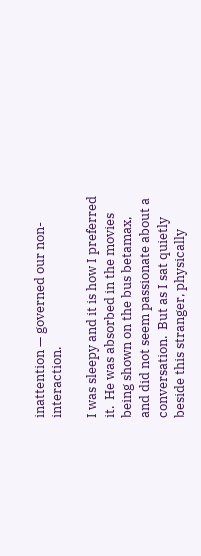inattention — governed our non-interaction.

I was sleepy and it is how I preferred it.  He was absorbed in the movies being shown on the bus betamax, and did not seem passionate about a conversation.  But as I sat quietly beside this stranger, physically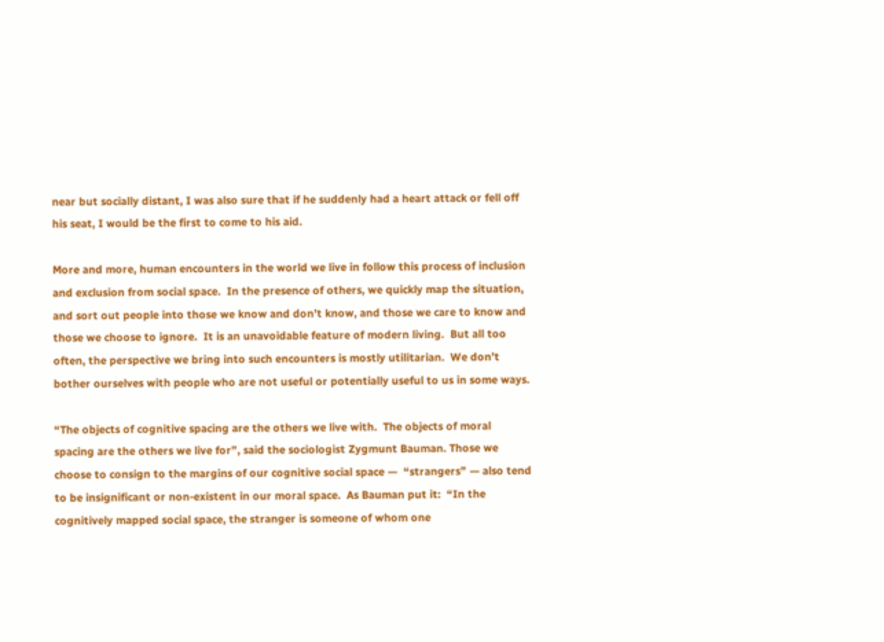near but socially distant, I was also sure that if he suddenly had a heart attack or fell off  his seat, I would be the first to come to his aid.

More and more, human encounters in the world we live in follow this process of inclusion and exclusion from social space.  In the presence of others, we quickly map the situation, and sort out people into those we know and don’t know, and those we care to know and those we choose to ignore.  It is an unavoidable feature of modern living.  But all too often, the perspective we bring into such encounters is mostly utilitarian.  We don’t bother ourselves with people who are not useful or potentially useful to us in some ways.

“The objects of cognitive spacing are the others we live with.  The objects of moral spacing are the others we live for”, said the sociologist Zygmunt Bauman. Those we choose to consign to the margins of our cognitive social space —  “strangers” — also tend to be insignificant or non-existent in our moral space.  As Bauman put it:  “In the cognitively mapped social space, the stranger is someone of whom one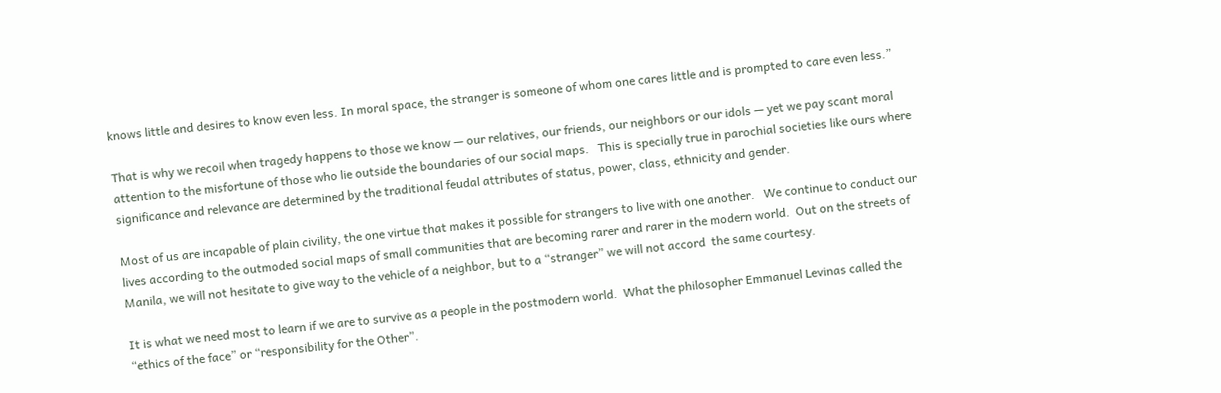knows little and desires to know even less. In moral space, the stranger is someone of whom one cares little and is prompted to care even less.”

That is why we recoil when tragedy happens to those we know — our relatives, our friends, our neighbors or our idols — yet we pay scant moral attention to the misfortune of those who lie outside the boundaries of our social maps.   This is specially true in parochial societies like ours where significance and relevance are determined by the traditional feudal attributes of status, power, class, ethnicity and gender.

Most of us are incapable of plain civility, the one virtue that makes it possible for strangers to live with one another.   We continue to conduct our lives according to the outmoded social maps of small communities that are becoming rarer and rarer in the modern world.  Out on the streets of Manila, we will not hesitate to give way to the vehicle of a neighbor, but to a “stranger” we will not accord  the same courtesy.

It is what we need most to learn if we are to survive as a people in the postmodern world.  What the philosopher Emmanuel Levinas called the “ethics of the face” or “responsibility for the Other”.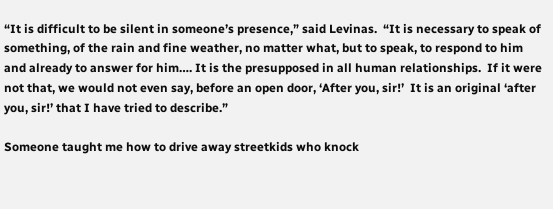“It is difficult to be silent in someone’s presence,” said Levinas.  “It is necessary to speak of something, of the rain and fine weather, no matter what, but to speak, to respond to him and already to answer for him…. It is the presupposed in all human relationships.  If it were not that, we would not even say, before an open door, ‘After you, sir!’  It is an original ‘after you, sir!’ that I have tried to describe.”

Someone taught me how to drive away streetkids who knock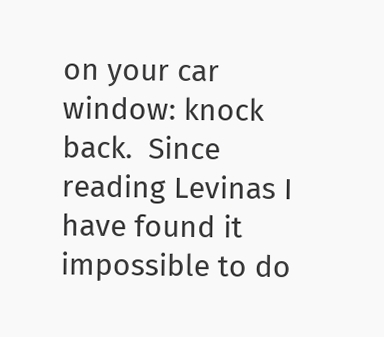on your car window: knock back.  Since reading Levinas I have found it impossible to do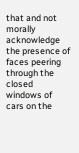that and not morally acknowledge the presence of faces peering through the closed windows of cars on the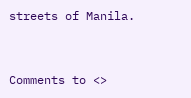streets of Manila.


Comments to <>